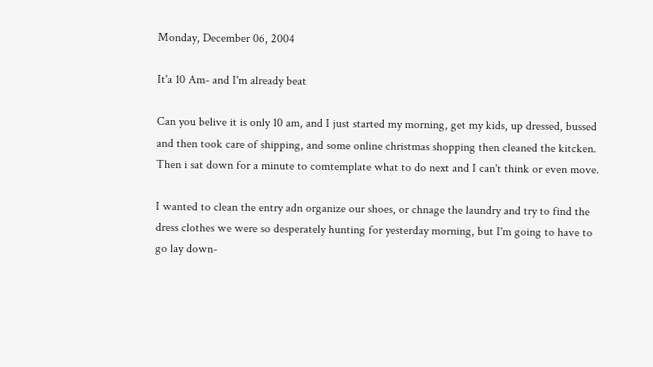Monday, December 06, 2004

It'a 10 Am- and I'm already beat

Can you belive it is only 10 am, and I just started my morning, get my kids, up dressed, bussed and then took care of shipping, and some online christmas shopping then cleaned the kitcken. Then i sat down for a minute to comtemplate what to do next and I can't think or even move.

I wanted to clean the entry adn organize our shoes, or chnage the laundry and try to find the dress clothes we were so desperately hunting for yesterday morning, but I'm going to have to go lay down-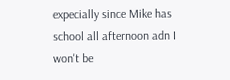expecially since Mike has school all afternoon adn I won't be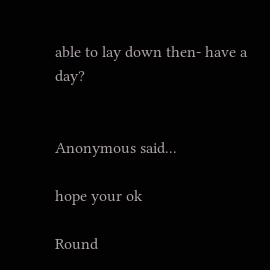able to lay down then- have a day?


Anonymous said...

hope your ok

Round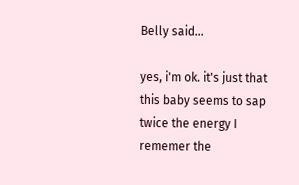Belly said...

yes, i'm ok. it's just that this baby seems to sap twice the energy I rememer the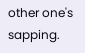other one's sapping.